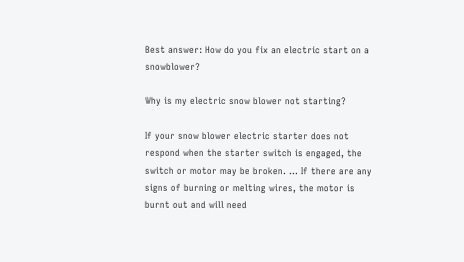Best answer: How do you fix an electric start on a snowblower?

Why is my electric snow blower not starting?

If your snow blower electric starter does not respond when the starter switch is engaged, the switch or motor may be broken. … If there are any signs of burning or melting wires, the motor is burnt out and will need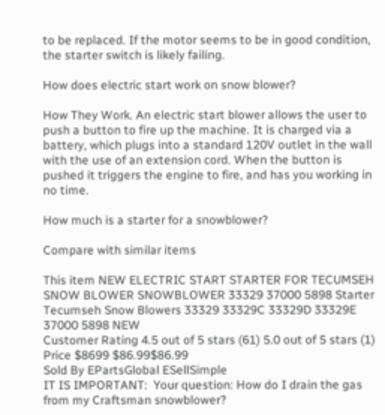to be replaced. If the motor seems to be in good condition, the starter switch is likely failing.

How does electric start work on snow blower?

How They Work. An electric start blower allows the user to push a button to fire up the machine. It is charged via a battery, which plugs into a standard 120V outlet in the wall with the use of an extension cord. When the button is pushed it triggers the engine to fire, and has you working in no time.

How much is a starter for a snowblower?

Compare with similar items

This item NEW ELECTRIC START STARTER FOR TECUMSEH SNOW BLOWER SNOWBLOWER 33329 37000 5898 Starter Tecumseh Snow Blowers 33329 33329C 33329D 33329E 37000 5898 NEW
Customer Rating 4.5 out of 5 stars (61) 5.0 out of 5 stars (1)
Price $8699 $86.99$86.99
Sold By EPartsGlobal ESellSimple
IT IS IMPORTANT:  Your question: How do I drain the gas from my Craftsman snowblower?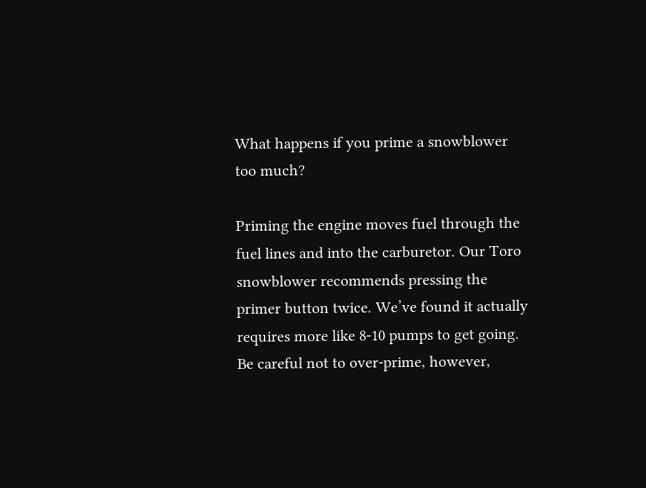What happens if you prime a snowblower too much?

Priming the engine moves fuel through the fuel lines and into the carburetor. Our Toro snowblower recommends pressing the primer button twice. We’ve found it actually requires more like 8-10 pumps to get going. Be careful not to over-prime, however,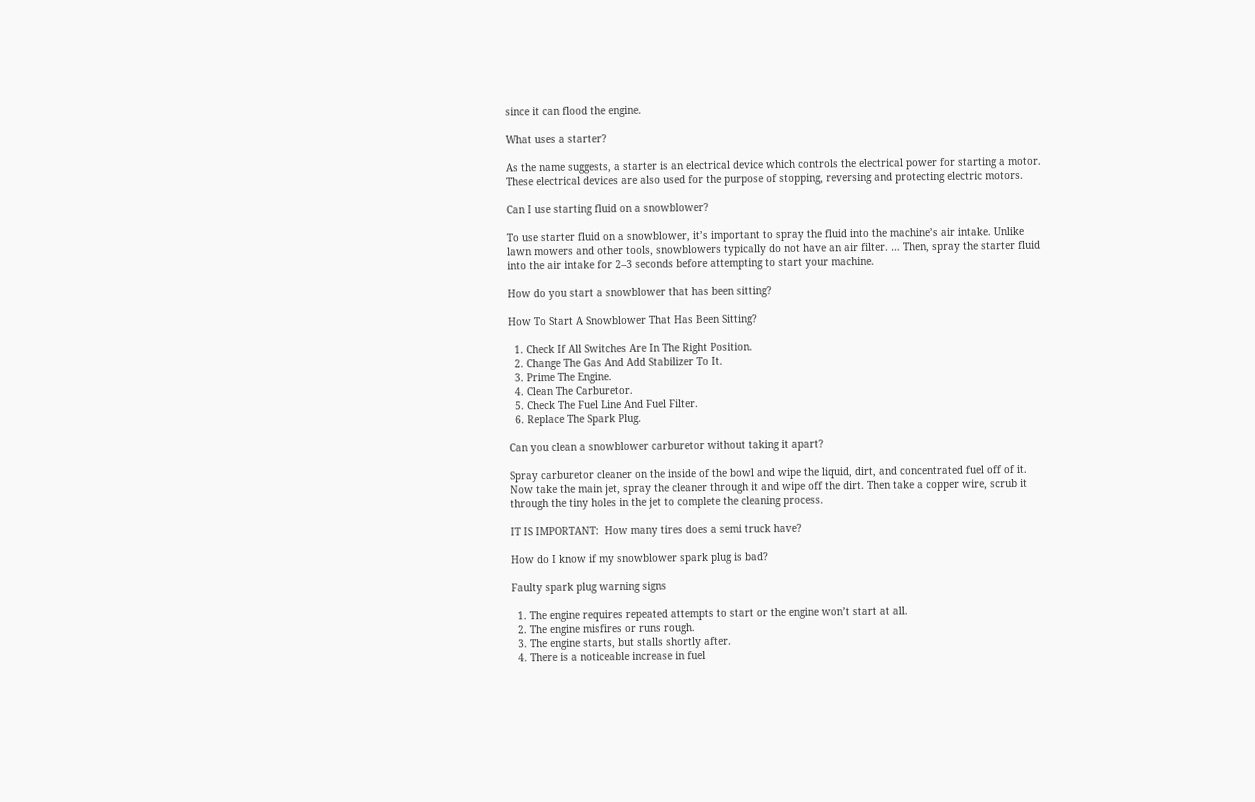since it can flood the engine.

What uses a starter?

As the name suggests, a starter is an electrical device which controls the electrical power for starting a motor. These electrical devices are also used for the purpose of stopping, reversing and protecting electric motors.

Can I use starting fluid on a snowblower?

To use starter fluid on a snowblower, it’s important to spray the fluid into the machine’s air intake. Unlike lawn mowers and other tools, snowblowers typically do not have an air filter. … Then, spray the starter fluid into the air intake for 2–3 seconds before attempting to start your machine.

How do you start a snowblower that has been sitting?

How To Start A Snowblower That Has Been Sitting?

  1. Check If All Switches Are In The Right Position.
  2. Change The Gas And Add Stabilizer To It.
  3. Prime The Engine.
  4. Clean The Carburetor.
  5. Check The Fuel Line And Fuel Filter.
  6. Replace The Spark Plug.

Can you clean a snowblower carburetor without taking it apart?

Spray carburetor cleaner on the inside of the bowl and wipe the liquid, dirt, and concentrated fuel off of it. Now take the main jet, spray the cleaner through it and wipe off the dirt. Then take a copper wire, scrub it through the tiny holes in the jet to complete the cleaning process.

IT IS IMPORTANT:  How many tires does a semi truck have?

How do I know if my snowblower spark plug is bad?

Faulty spark plug warning signs

  1. The engine requires repeated attempts to start or the engine won’t start at all.
  2. The engine misfires or runs rough.
  3. The engine starts, but stalls shortly after.
  4. There is a noticeable increase in fuel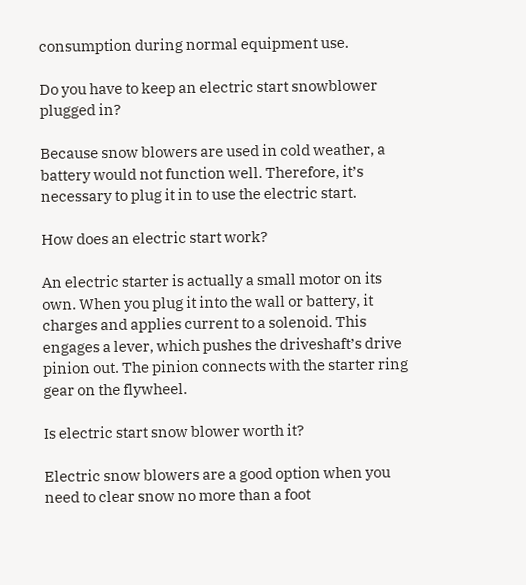consumption during normal equipment use.

Do you have to keep an electric start snowblower plugged in?

Because snow blowers are used in cold weather, a battery would not function well. Therefore, it’s necessary to plug it in to use the electric start.

How does an electric start work?

An electric starter is actually a small motor on its own. When you plug it into the wall or battery, it charges and applies current to a solenoid. This engages a lever, which pushes the driveshaft’s drive pinion out. The pinion connects with the starter ring gear on the flywheel.

Is electric start snow blower worth it?

Electric snow blowers are a good option when you need to clear snow no more than a foot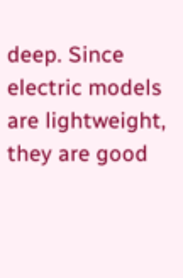deep. Since electric models are lightweight, they are good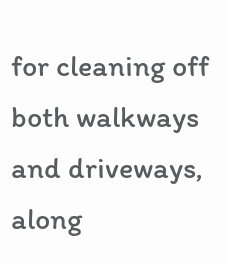for cleaning off both walkways and driveways, along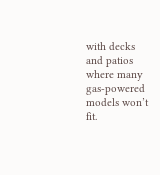with decks and patios where many gas-powered models won’t fit.